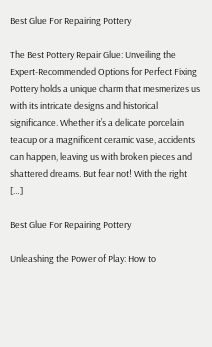Best Glue For Repairing Pottery

The Best Pottery Repair Glue: Unveiling the Expert-Recommended Options for Perfect Fixing Pottery holds a unique charm that mesmerizes us with its intricate designs and historical significance. Whether it’s a delicate porcelain teacup or a magnificent ceramic vase, accidents can happen, leaving us with broken pieces and shattered dreams. But fear not! With the right […]

Best Glue For Repairing Pottery

Unleashing the Power of Play: How to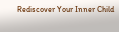Rediscover Your Inner Child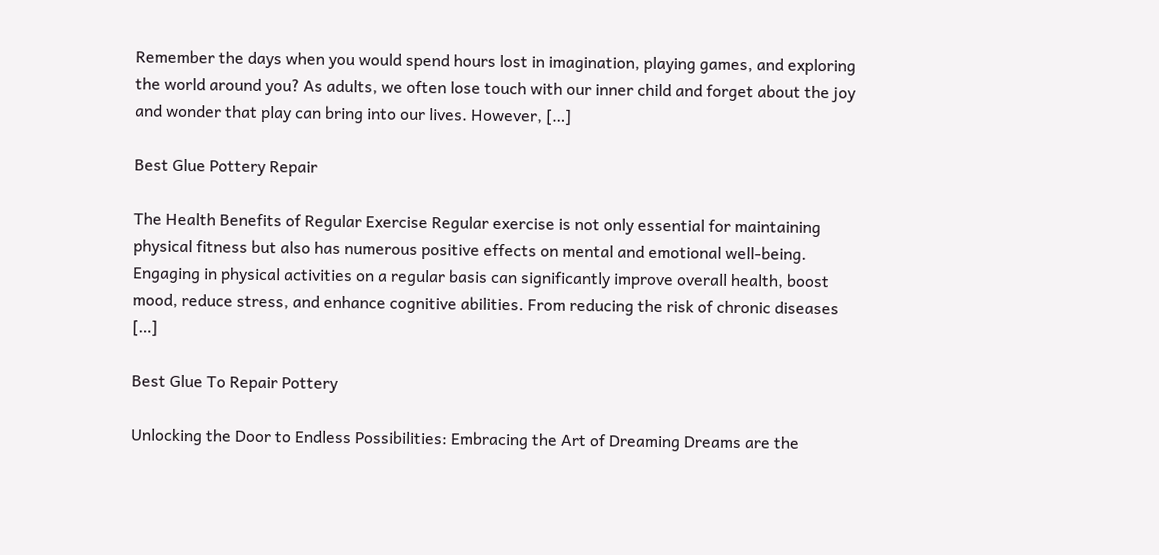Remember the days when you would spend hours lost in imagination, playing games, and exploring the world around you? As adults, we often lose touch with our inner child and forget about the joy and wonder that play can bring into our lives. However, […]

Best Glue Pottery Repair

The Health Benefits of Regular Exercise Regular exercise is not only essential for maintaining physical fitness but also has numerous positive effects on mental and emotional well-being. Engaging in physical activities on a regular basis can significantly improve overall health, boost mood, reduce stress, and enhance cognitive abilities. From reducing the risk of chronic diseases […]

Best Glue To Repair Pottery

Unlocking the Door to Endless Possibilities: Embracing the Art of Dreaming Dreams are the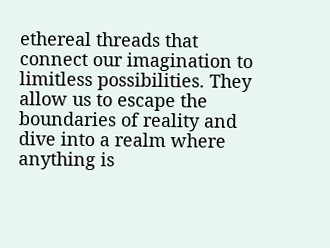ethereal threads that connect our imagination to limitless possibilities. They allow us to escape the boundaries of reality and dive into a realm where anything is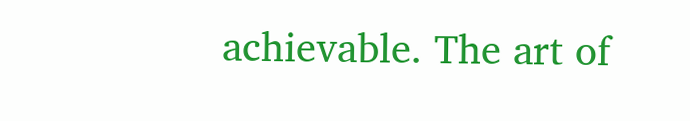achievable. The art of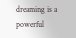dreaming is a powerful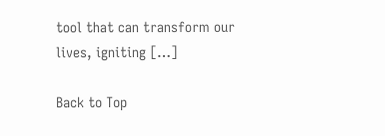tool that can transform our lives, igniting […]

Back to Top